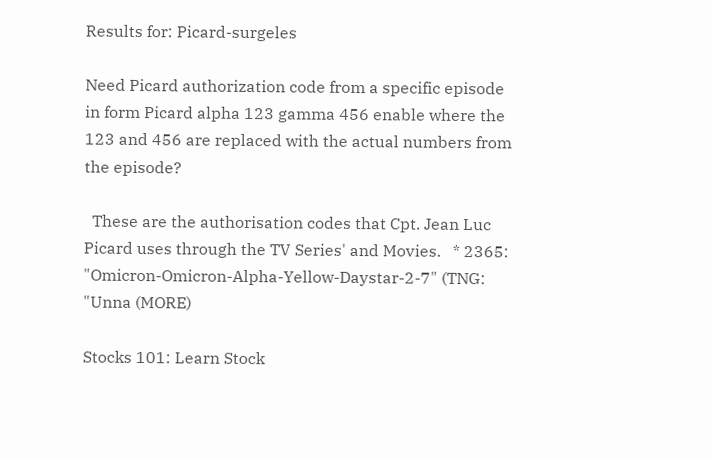Results for: Picard-surgeles

Need Picard authorization code from a specific episode in form Picard alpha 123 gamma 456 enable where the 123 and 456 are replaced with the actual numbers from the episode?

  These are the authorisation codes that Cpt. Jean Luc Picard uses through the TV Series' and Movies.   * 2365: "Omicron-Omicron-Alpha-Yellow-Daystar-2-7" (TNG: "Unna (MORE)

Stocks 101: Learn Stock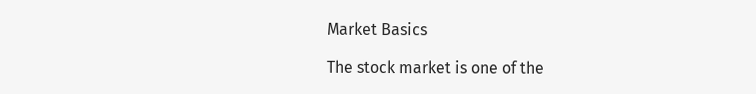Market Basics

The stock market is one of the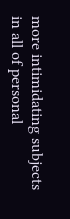more intimidating subjects in all of personal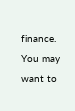finance. You may want to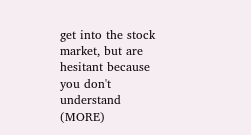get into the stock market, but are hesitant because you don't understand (MORE)